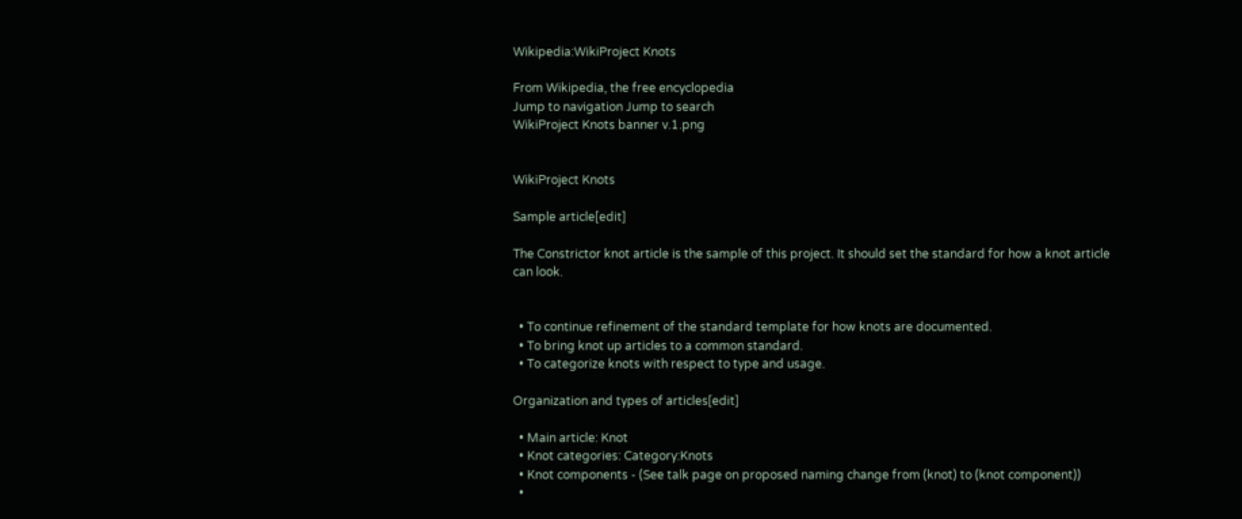Wikipedia:WikiProject Knots

From Wikipedia, the free encyclopedia
Jump to navigation Jump to search
WikiProject Knots banner v.1.png


WikiProject Knots

Sample article[edit]

The Constrictor knot article is the sample of this project. It should set the standard for how a knot article can look.


  • To continue refinement of the standard template for how knots are documented.
  • To bring knot up articles to a common standard.
  • To categorize knots with respect to type and usage.

Organization and types of articles[edit]

  • Main article: Knot
  • Knot categories: Category:Knots
  • Knot components - (See talk page on proposed naming change from (knot) to (knot component))
  •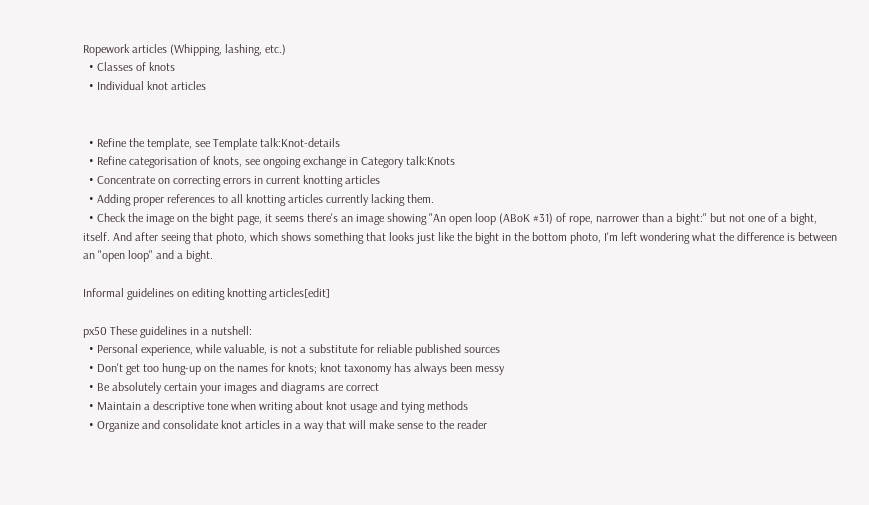Ropework articles (Whipping, lashing, etc.)
  • Classes of knots
  • Individual knot articles


  • Refine the template, see Template talk:Knot-details
  • Refine categorisation of knots, see ongoing exchange in Category talk:Knots
  • Concentrate on correcting errors in current knotting articles
  • Adding proper references to all knotting articles currently lacking them.
  • Check the image on the bight page, it seems there's an image showing "An open loop (ABoK #31) of rope, narrower than a bight:" but not one of a bight, itself. And after seeing that photo, which shows something that looks just like the bight in the bottom photo, I'm left wondering what the difference is between an "open loop" and a bight.

Informal guidelines on editing knotting articles[edit]

px50 These guidelines in a nutshell:
  • Personal experience, while valuable, is not a substitute for reliable published sources
  • Don't get too hung-up on the names for knots; knot taxonomy has always been messy
  • Be absolutely certain your images and diagrams are correct
  • Maintain a descriptive tone when writing about knot usage and tying methods
  • Organize and consolidate knot articles in a way that will make sense to the reader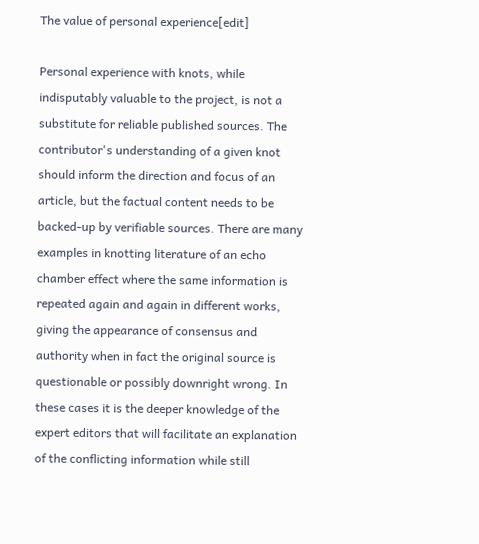The value of personal experience[edit]

Personal experience with knots, while indisputably valuable to the project, is not a substitute for reliable published sources. The contributor's understanding of a given knot should inform the direction and focus of an article, but the factual content needs to be backed-up by verifiable sources. There are many examples in knotting literature of an echo chamber effect where the same information is repeated again and again in different works, giving the appearance of consensus and authority when in fact the original source is questionable or possibly downright wrong. In these cases it is the deeper knowledge of the expert editors that will facilitate an explanation of the conflicting information while still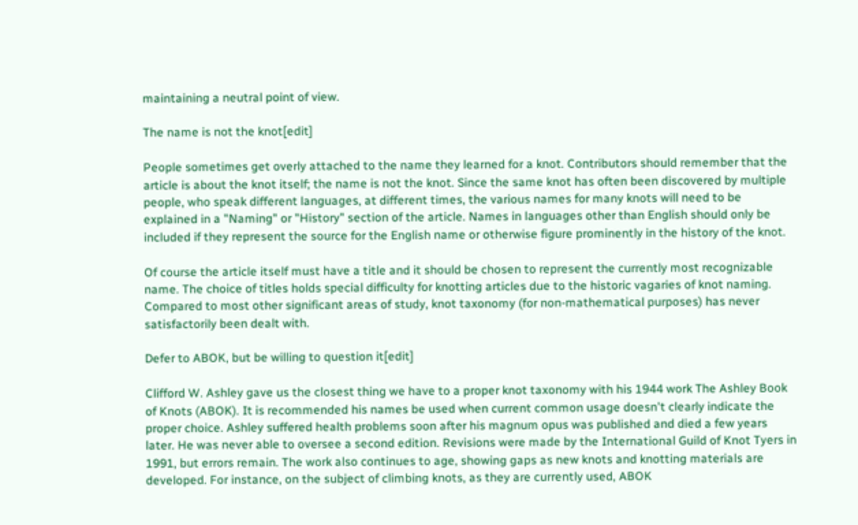maintaining a neutral point of view.

The name is not the knot[edit]

People sometimes get overly attached to the name they learned for a knot. Contributors should remember that the article is about the knot itself; the name is not the knot. Since the same knot has often been discovered by multiple people, who speak different languages, at different times, the various names for many knots will need to be explained in a "Naming" or "History" section of the article. Names in languages other than English should only be included if they represent the source for the English name or otherwise figure prominently in the history of the knot.

Of course the article itself must have a title and it should be chosen to represent the currently most recognizable name. The choice of titles holds special difficulty for knotting articles due to the historic vagaries of knot naming. Compared to most other significant areas of study, knot taxonomy (for non-mathematical purposes) has never satisfactorily been dealt with.

Defer to ABOK, but be willing to question it[edit]

Clifford W. Ashley gave us the closest thing we have to a proper knot taxonomy with his 1944 work The Ashley Book of Knots (ABOK). It is recommended his names be used when current common usage doesn't clearly indicate the proper choice. Ashley suffered health problems soon after his magnum opus was published and died a few years later. He was never able to oversee a second edition. Revisions were made by the International Guild of Knot Tyers in 1991, but errors remain. The work also continues to age, showing gaps as new knots and knotting materials are developed. For instance, on the subject of climbing knots, as they are currently used, ABOK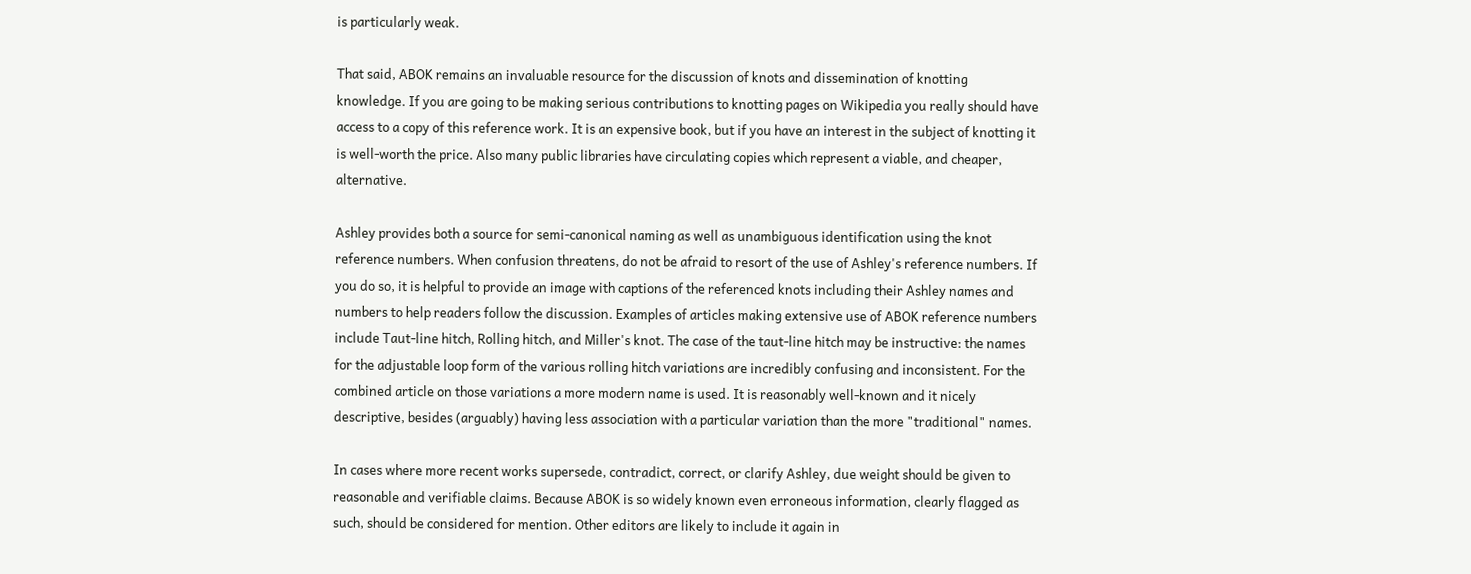is particularly weak.

That said, ABOK remains an invaluable resource for the discussion of knots and dissemination of knotting knowledge. If you are going to be making serious contributions to knotting pages on Wikipedia you really should have access to a copy of this reference work. It is an expensive book, but if you have an interest in the subject of knotting it is well-worth the price. Also many public libraries have circulating copies which represent a viable, and cheaper, alternative.

Ashley provides both a source for semi-canonical naming as well as unambiguous identification using the knot reference numbers. When confusion threatens, do not be afraid to resort of the use of Ashley's reference numbers. If you do so, it is helpful to provide an image with captions of the referenced knots including their Ashley names and numbers to help readers follow the discussion. Examples of articles making extensive use of ABOK reference numbers include Taut-line hitch, Rolling hitch, and Miller's knot. The case of the taut-line hitch may be instructive: the names for the adjustable loop form of the various rolling hitch variations are incredibly confusing and inconsistent. For the combined article on those variations a more modern name is used. It is reasonably well-known and it nicely descriptive, besides (arguably) having less association with a particular variation than the more "traditional" names.

In cases where more recent works supersede, contradict, correct, or clarify Ashley, due weight should be given to reasonable and verifiable claims. Because ABOK is so widely known even erroneous information, clearly flagged as such, should be considered for mention. Other editors are likely to include it again in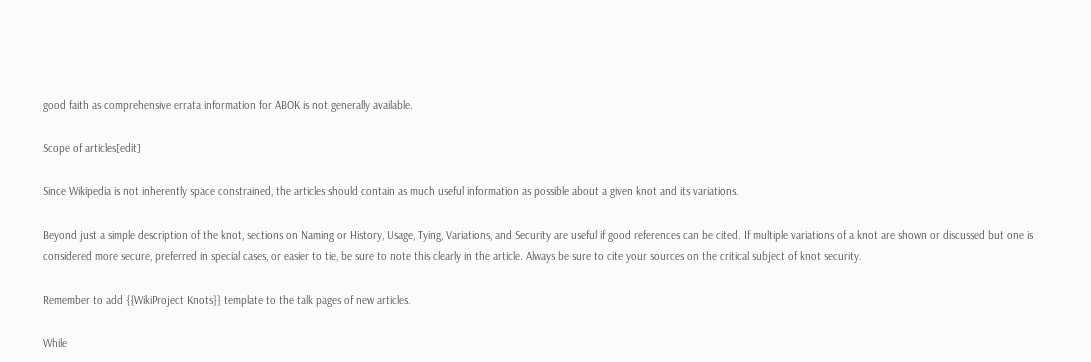good faith as comprehensive errata information for ABOK is not generally available.

Scope of articles[edit]

Since Wikipedia is not inherently space constrained, the articles should contain as much useful information as possible about a given knot and its variations.

Beyond just a simple description of the knot, sections on Naming or History, Usage, Tying, Variations, and Security are useful if good references can be cited. If multiple variations of a knot are shown or discussed but one is considered more secure, preferred in special cases, or easier to tie, be sure to note this clearly in the article. Always be sure to cite your sources on the critical subject of knot security.

Remember to add {{WikiProject Knots}} template to the talk pages of new articles.

While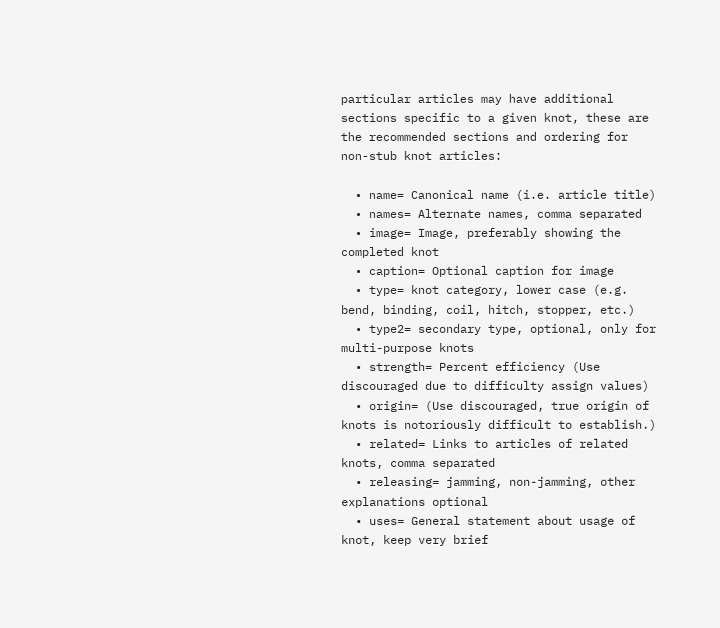particular articles may have additional sections specific to a given knot, these are the recommended sections and ordering for non-stub knot articles:

  • name= Canonical name (i.e. article title)
  • names= Alternate names, comma separated
  • image= Image, preferably showing the completed knot
  • caption= Optional caption for image
  • type= knot category, lower case (e.g. bend, binding, coil, hitch, stopper, etc.)
  • type2= secondary type, optional, only for multi-purpose knots
  • strength= Percent efficiency (Use discouraged due to difficulty assign values)
  • origin= (Use discouraged, true origin of knots is notoriously difficult to establish.)
  • related= Links to articles of related knots, comma separated
  • releasing= jamming, non-jamming, other explanations optional
  • uses= General statement about usage of knot, keep very brief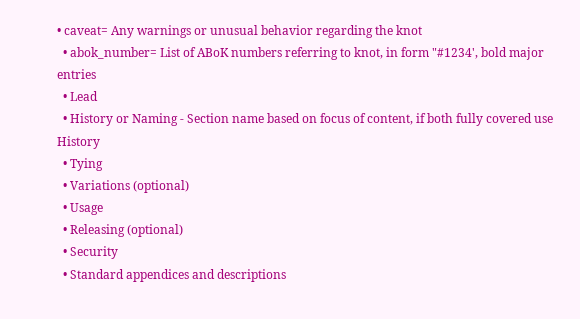• caveat= Any warnings or unusual behavior regarding the knot
  • abok_number= List of ABoK numbers referring to knot, in form "#1234', bold major entries
  • Lead
  • History or Naming - Section name based on focus of content, if both fully covered use History
  • Tying
  • Variations (optional)
  • Usage
  • Releasing (optional)
  • Security
  • Standard appendices and descriptions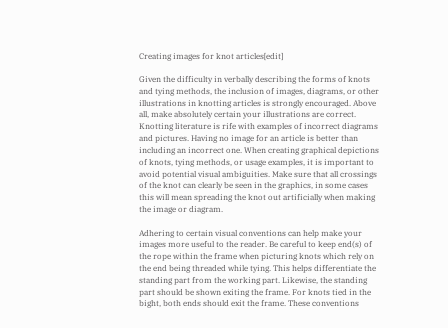Creating images for knot articles[edit]

Given the difficulty in verbally describing the forms of knots and tying methods, the inclusion of images, diagrams, or other illustrations in knotting articles is strongly encouraged. Above all, make absolutely certain your illustrations are correct. Knotting literature is rife with examples of incorrect diagrams and pictures. Having no image for an article is better than including an incorrect one. When creating graphical depictions of knots, tying methods, or usage examples, it is important to avoid potential visual ambiguities. Make sure that all crossings of the knot can clearly be seen in the graphics, in some cases this will mean spreading the knot out artificially when making the image or diagram.

Adhering to certain visual conventions can help make your images more useful to the reader. Be careful to keep end(s) of the rope within the frame when picturing knots which rely on the end being threaded while tying. This helps differentiate the standing part from the working part. Likewise, the standing part should be shown exiting the frame. For knots tied in the bight, both ends should exit the frame. These conventions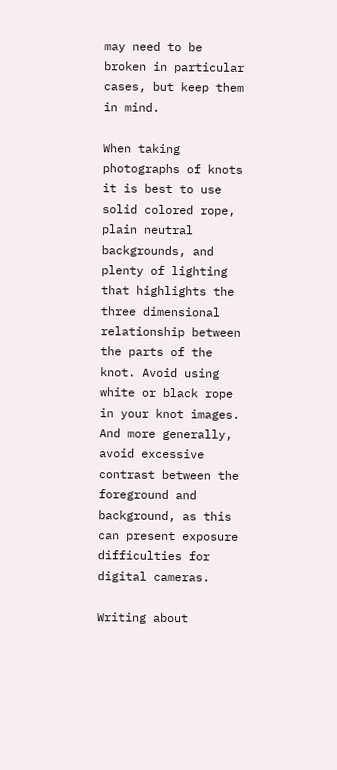may need to be broken in particular cases, but keep them in mind.

When taking photographs of knots it is best to use solid colored rope, plain neutral backgrounds, and plenty of lighting that highlights the three dimensional relationship between the parts of the knot. Avoid using white or black rope in your knot images. And more generally, avoid excessive contrast between the foreground and background, as this can present exposure difficulties for digital cameras.

Writing about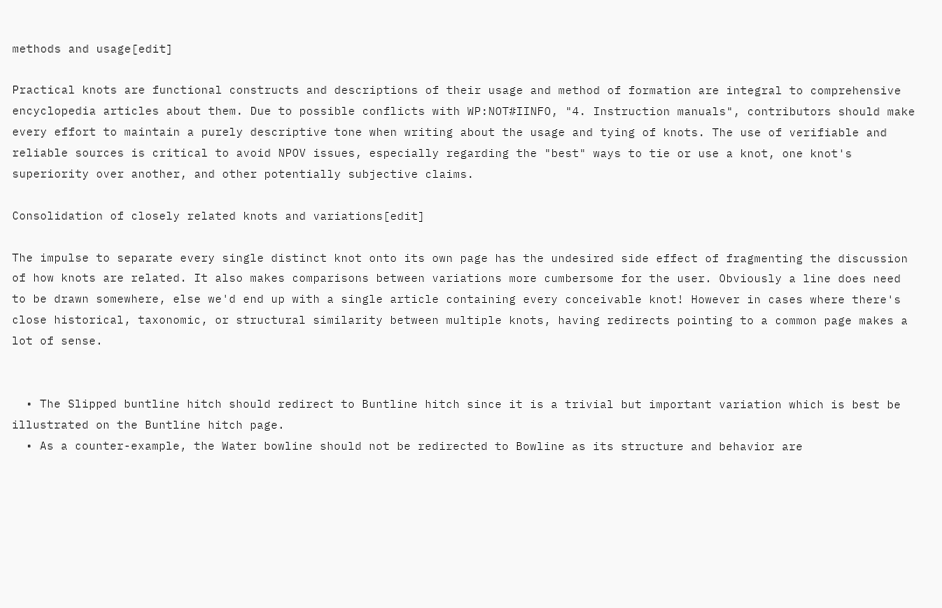methods and usage[edit]

Practical knots are functional constructs and descriptions of their usage and method of formation are integral to comprehensive encyclopedia articles about them. Due to possible conflicts with WP:NOT#IINFO, "4. Instruction manuals", contributors should make every effort to maintain a purely descriptive tone when writing about the usage and tying of knots. The use of verifiable and reliable sources is critical to avoid NPOV issues, especially regarding the "best" ways to tie or use a knot, one knot's superiority over another, and other potentially subjective claims.

Consolidation of closely related knots and variations[edit]

The impulse to separate every single distinct knot onto its own page has the undesired side effect of fragmenting the discussion of how knots are related. It also makes comparisons between variations more cumbersome for the user. Obviously a line does need to be drawn somewhere, else we'd end up with a single article containing every conceivable knot! However in cases where there's close historical, taxonomic, or structural similarity between multiple knots, having redirects pointing to a common page makes a lot of sense.


  • The Slipped buntline hitch should redirect to Buntline hitch since it is a trivial but important variation which is best be illustrated on the Buntline hitch page.
  • As a counter-example, the Water bowline should not be redirected to Bowline as its structure and behavior are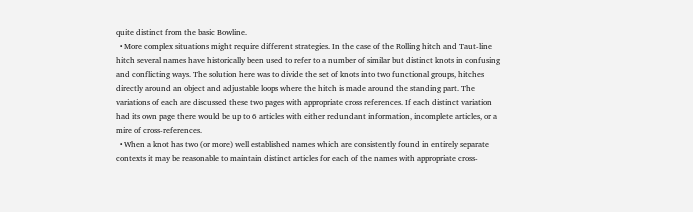quite distinct from the basic Bowline.
  • More complex situations might require different strategies. In the case of the Rolling hitch and Taut-line hitch several names have historically been used to refer to a number of similar but distinct knots in confusing and conflicting ways. The solution here was to divide the set of knots into two functional groups, hitches directly around an object and adjustable loops where the hitch is made around the standing part. The variations of each are discussed these two pages with appropriate cross references. If each distinct variation had its own page there would be up to 6 articles with either redundant information, incomplete articles, or a mire of cross-references.
  • When a knot has two (or more) well established names which are consistently found in entirely separate contexts it may be reasonable to maintain distinct articles for each of the names with appropriate cross-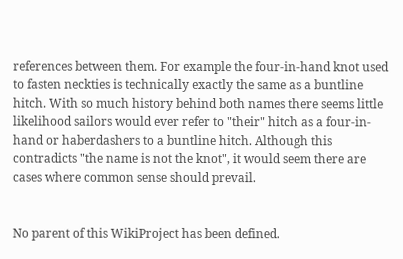references between them. For example the four-in-hand knot used to fasten neckties is technically exactly the same as a buntline hitch. With so much history behind both names there seems little likelihood sailors would ever refer to "their" hitch as a four-in-hand or haberdashers to a buntline hitch. Although this contradicts "the name is not the knot", it would seem there are cases where common sense should prevail.


No parent of this WikiProject has been defined.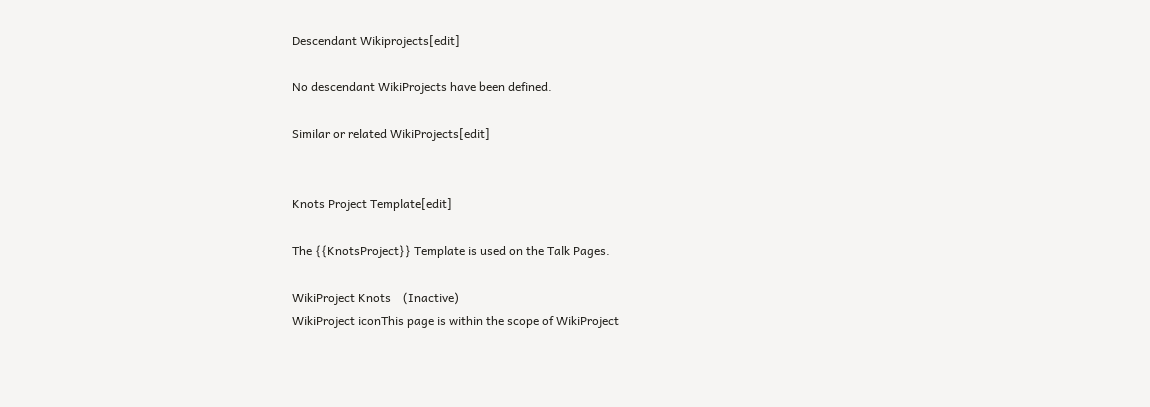Descendant Wikiprojects[edit]

No descendant WikiProjects have been defined.

Similar or related WikiProjects[edit]


Knots Project Template[edit]

The {{KnotsProject}} Template is used on the Talk Pages.

WikiProject Knots    (Inactive)
WikiProject iconThis page is within the scope of WikiProject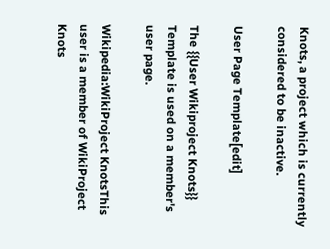Knots, a project which is currently considered to be inactive.

User Page Template[edit]

The {{User Wikiproject Knots}} Template is used on a member's user page.

Wikipedia:WikiProject KnotsThis user is a member of WikiProject Knots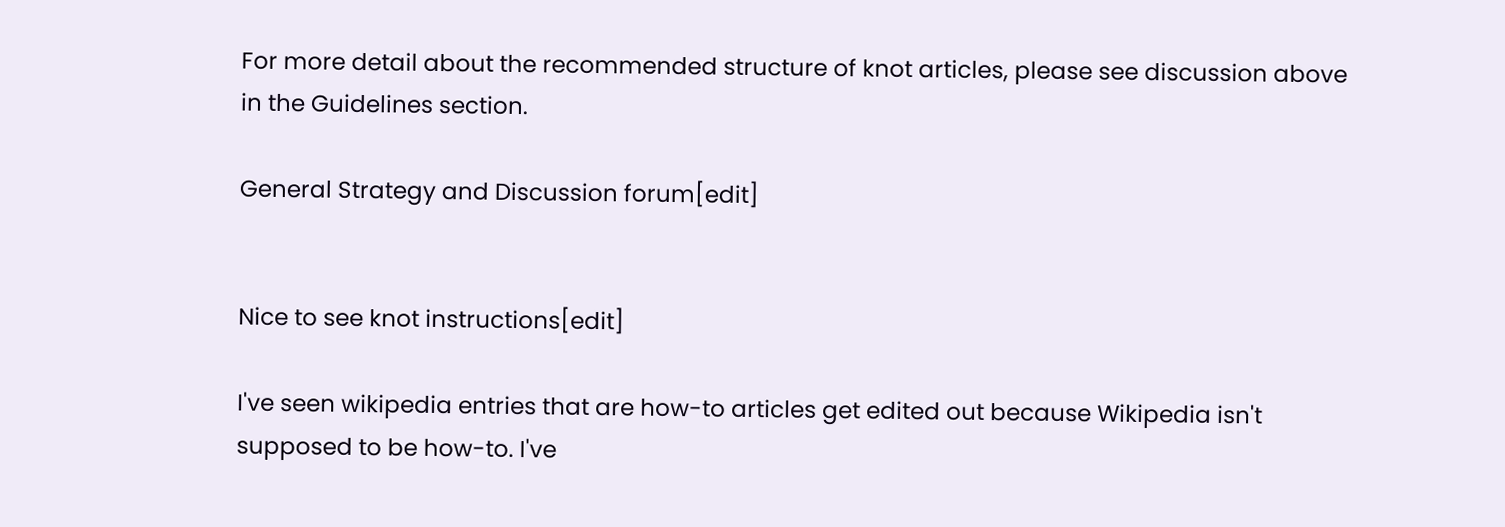For more detail about the recommended structure of knot articles, please see discussion above in the Guidelines section.

General Strategy and Discussion forum[edit]


Nice to see knot instructions[edit]

I've seen wikipedia entries that are how-to articles get edited out because Wikipedia isn't supposed to be how-to. I've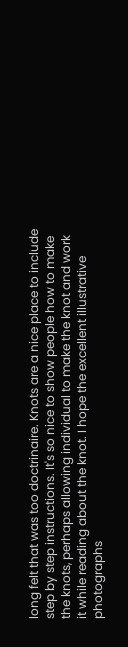long felt that was too doctrinaire. Knots are a nice place to include step by step instructions. It's so nice to show people how to make the knots, perhaps allowing individual to make the knot and work it while reading about the knot. I hope the excellent illustrative photographs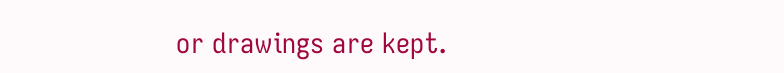or drawings are kept.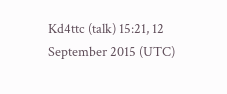Kd4ttc (talk) 15:21, 12 September 2015 (UTC)